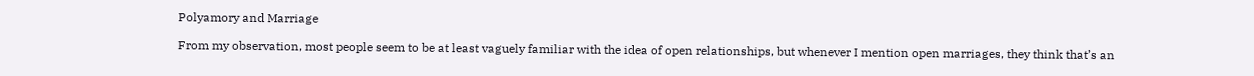Polyamory and Marriage

From my observation, most people seem to be at least vaguely familiar with the idea of open relationships, but whenever I mention open marriages, they think that’s an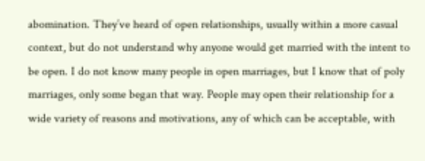abomination. They’ve heard of open relationships, usually within a more casual context, but do not understand why anyone would get married with the intent to be open. I do not know many people in open marriages, but I know that of poly marriages, only some began that way. People may open their relationship for a wide variety of reasons and motivations, any of which can be acceptable, with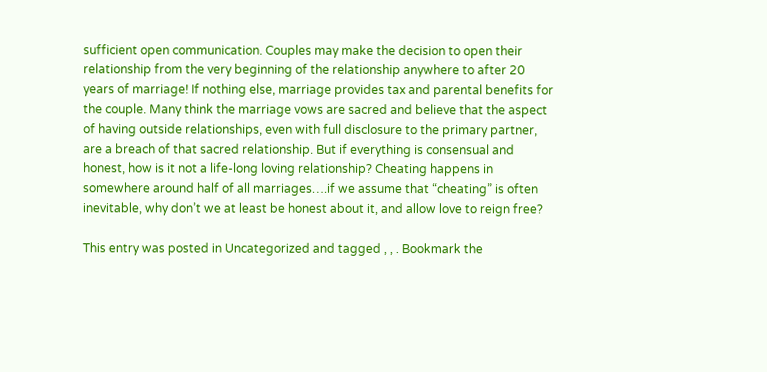sufficient open communication. Couples may make the decision to open their relationship from the very beginning of the relationship anywhere to after 20 years of marriage! If nothing else, marriage provides tax and parental benefits for the couple. Many think the marriage vows are sacred and believe that the aspect of having outside relationships, even with full disclosure to the primary partner, are a breach of that sacred relationship. But if everything is consensual and honest, how is it not a life-long loving relationship? Cheating happens in somewhere around half of all marriages….if we assume that “cheating” is often inevitable, why don’t we at least be honest about it, and allow love to reign free?

This entry was posted in Uncategorized and tagged , , . Bookmark the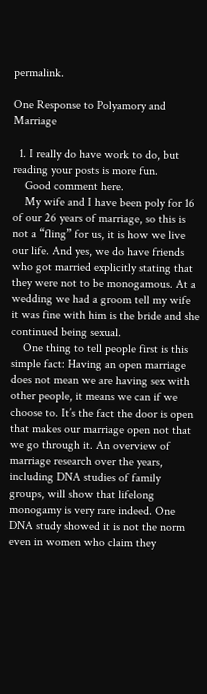permalink.

One Response to Polyamory and Marriage

  1. I really do have work to do, but reading your posts is more fun.
    Good comment here.
    My wife and I have been poly for 16 of our 26 years of marriage, so this is not a “fling” for us, it is how we live our life. And yes, we do have friends who got married explicitly stating that they were not to be monogamous. At a wedding we had a groom tell my wife it was fine with him is the bride and she continued being sexual.
    One thing to tell people first is this simple fact: Having an open marriage does not mean we are having sex with other people, it means we can if we choose to. It’s the fact the door is open that makes our marriage open not that we go through it. An overview of marriage research over the years, including DNA studies of family groups, will show that lifelong monogamy is very rare indeed. One DNA study showed it is not the norm even in women who claim they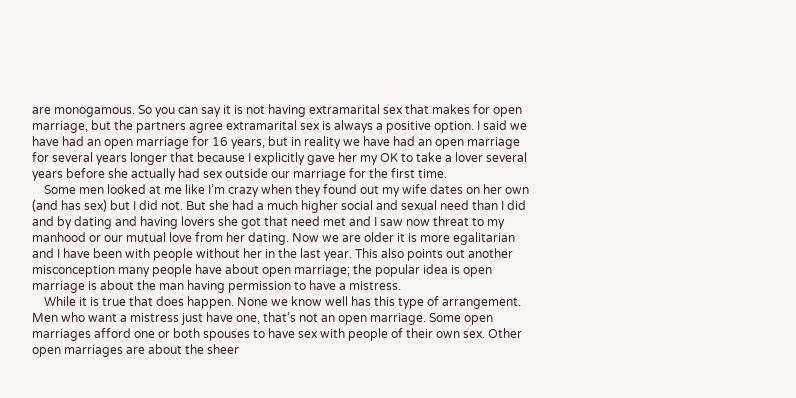are monogamous. So you can say it is not having extramarital sex that makes for open marriage, but the partners agree extramarital sex is always a positive option. I said we have had an open marriage for 16 years, but in reality we have had an open marriage for several years longer that because I explicitly gave her my OK to take a lover several years before she actually had sex outside our marriage for the first time.
    Some men looked at me like I’m crazy when they found out my wife dates on her own (and has sex) but I did not. But she had a much higher social and sexual need than I did and by dating and having lovers she got that need met and I saw now threat to my manhood or our mutual love from her dating. Now we are older it is more egalitarian and I have been with people without her in the last year. This also points out another misconception many people have about open marriage; the popular idea is open marriage is about the man having permission to have a mistress.
    While it is true that does happen. None we know well has this type of arrangement. Men who want a mistress just have one, that’s not an open marriage. Some open marriages afford one or both spouses to have sex with people of their own sex. Other open marriages are about the sheer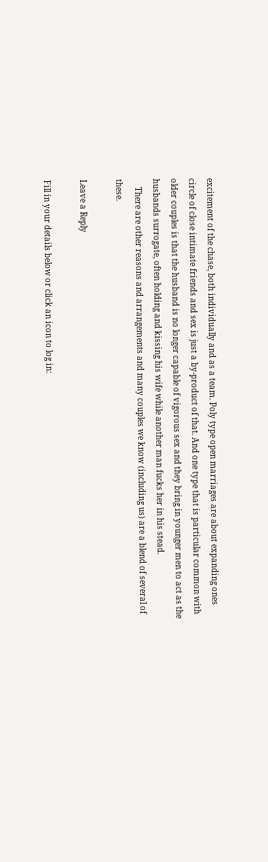excitement of the chase, both individually and as a team. Poly type open marriages are about expanding ones circle of close intimate friends and sex is just a by-product of that. And one type that is particular common with older couples is that the husband is no longer capable of vigorous sex and they bring in younger men to act as the husbands surrogate, often holding and kissing his wife while another man fucks her in his stead.
    There are other reasons and arrangements and many couples we know (including us) are a blend of several of these.

Leave a Reply

Fill in your details below or click an icon to log in: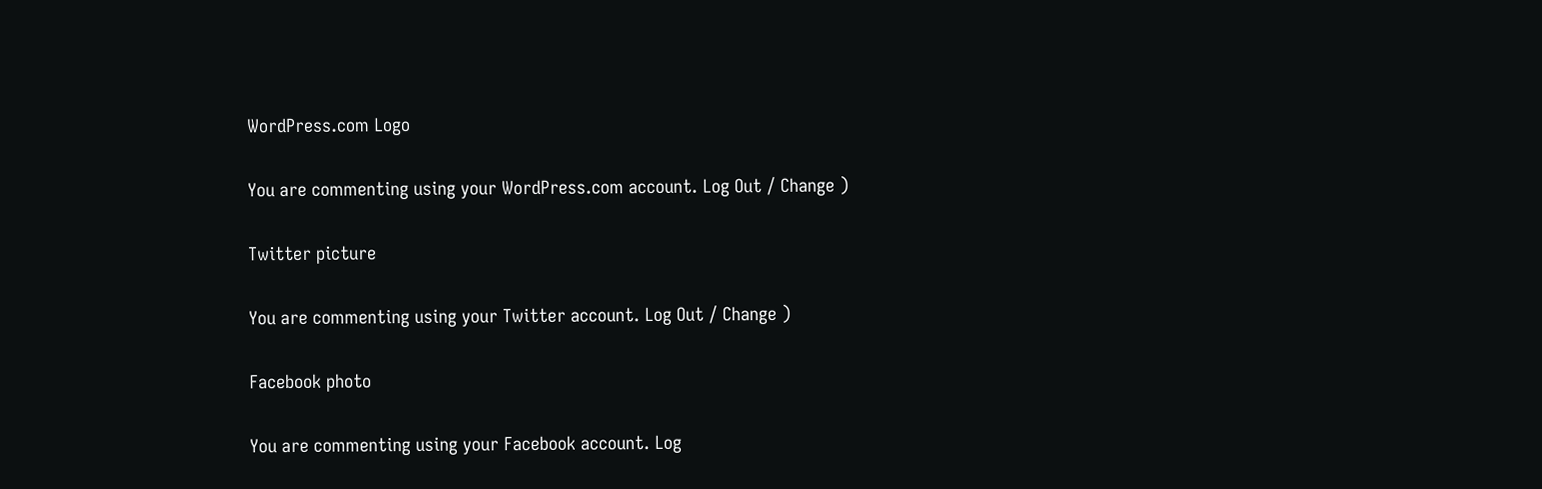WordPress.com Logo

You are commenting using your WordPress.com account. Log Out / Change )

Twitter picture

You are commenting using your Twitter account. Log Out / Change )

Facebook photo

You are commenting using your Facebook account. Log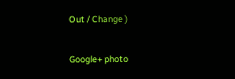Out / Change )

Google+ photo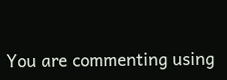You are commenting using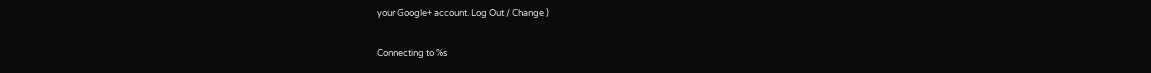your Google+ account. Log Out / Change )

Connecting to %s